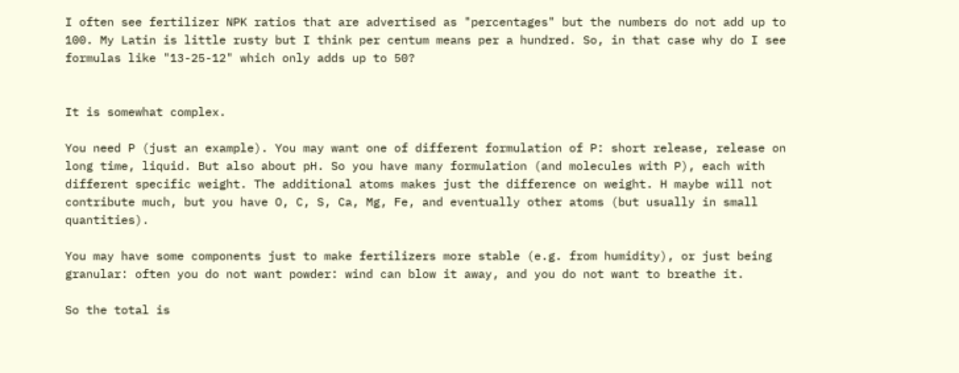I often see fertilizer NPK ratios that are advertised as "percentages" but the numbers do not add up to 100. My Latin is little rusty but I think per centum means per a hundred. So, in that case why do I see formulas like "13-25-12" which only adds up to 50?


It is somewhat complex.

You need P (just an example). You may want one of different formulation of P: short release, release on long time, liquid. But also about pH. So you have many formulation (and molecules with P), each with different specific weight. The additional atoms makes just the difference on weight. H maybe will not contribute much, but you have O, C, S, Ca, Mg, Fe, and eventually other atoms (but usually in small quantities).

You may have some components just to make fertilizers more stable (e.g. from humidity), or just being granular: often you do not want powder: wind can blow it away, and you do not want to breathe it.

So the total is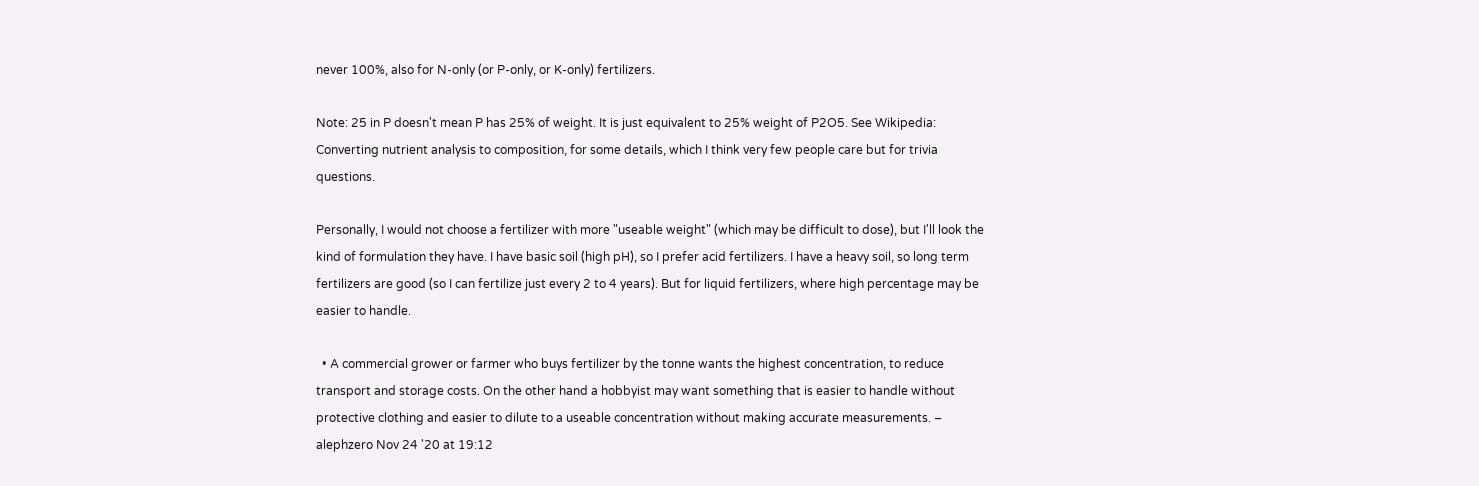never 100%, also for N-only (or P-only, or K-only) fertilizers.

Note: 25 in P doesn't mean P has 25% of weight. It is just equivalent to 25% weight of P2O5. See Wikipedia: Converting nutrient analysis to composition, for some details, which I think very few people care but for trivia questions.

Personally, I would not choose a fertilizer with more "useable weight" (which may be difficult to dose), but I'll look the kind of formulation they have. I have basic soil (high pH), so I prefer acid fertilizers. I have a heavy soil, so long term fertilizers are good (so I can fertilize just every 2 to 4 years). But for liquid fertilizers, where high percentage may be easier to handle.

  • A commercial grower or farmer who buys fertilizer by the tonne wants the highest concentration, to reduce transport and storage costs. On the other hand a hobbyist may want something that is easier to handle without protective clothing and easier to dilute to a useable concentration without making accurate measurements. – alephzero Nov 24 '20 at 19:12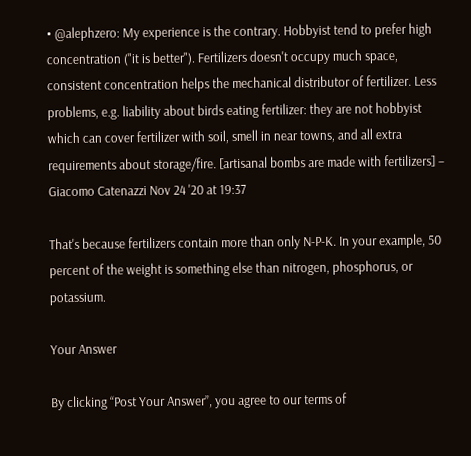• @alephzero: My experience is the contrary. Hobbyist tend to prefer high concentration ("it is better"). Fertilizers doesn't occupy much space, consistent concentration helps the mechanical distributor of fertilizer. Less problems, e.g. liability about birds eating fertilizer: they are not hobbyist which can cover fertilizer with soil, smell in near towns, and all extra requirements about storage/fire. [artisanal bombs are made with fertilizers] – Giacomo Catenazzi Nov 24 '20 at 19:37

That's because fertilizers contain more than only N-P-K. In your example, 50 percent of the weight is something else than nitrogen, phosphorus, or potassium.

Your Answer

By clicking “Post Your Answer”, you agree to our terms of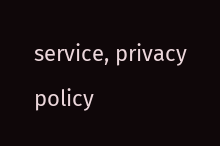service, privacy policy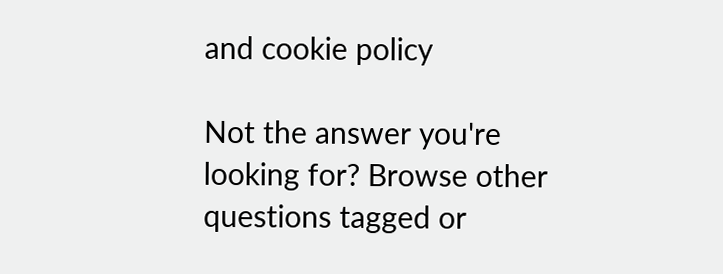and cookie policy

Not the answer you're looking for? Browse other questions tagged or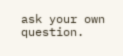ask your own question.